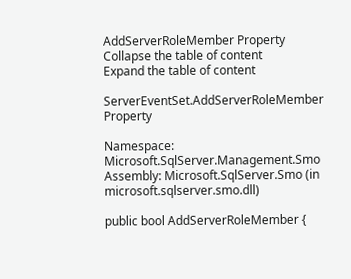AddServerRoleMember Property
Collapse the table of content
Expand the table of content

ServerEventSet.AddServerRoleMember Property

Namespace: Microsoft.SqlServer.Management.Smo
Assembly: Microsoft.SqlServer.Smo (in microsoft.sqlserver.smo.dll)

public bool AddServerRoleMember {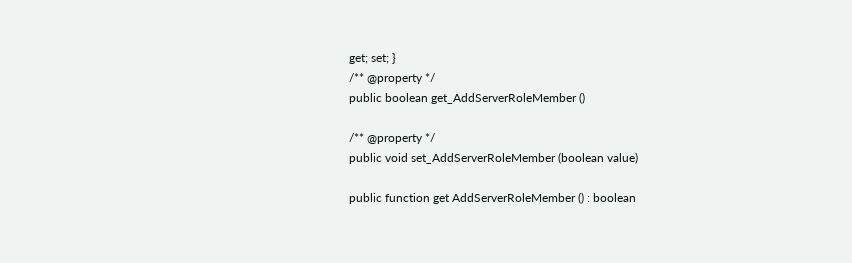get; set; }
/** @property */
public boolean get_AddServerRoleMember ()

/** @property */
public void set_AddServerRoleMember (boolean value)

public function get AddServerRoleMember () : boolean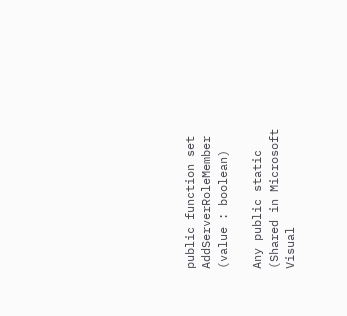public function set AddServerRoleMember (value : boolean)

Any public static (Shared in Microsoft Visual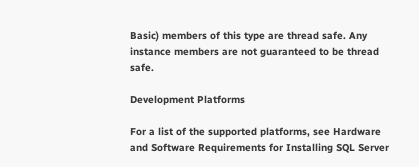Basic) members of this type are thread safe. Any instance members are not guaranteed to be thread safe.

Development Platforms

For a list of the supported platforms, see Hardware and Software Requirements for Installing SQL Server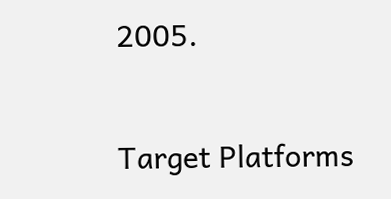2005.

Target Platforms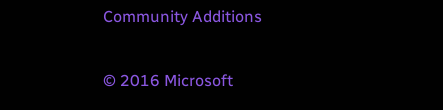Community Additions

© 2016 Microsoft